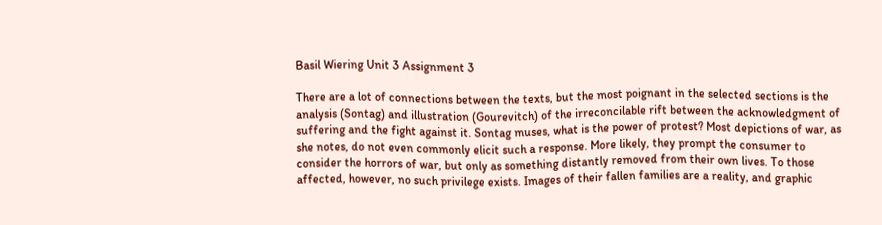Basil Wiering Unit 3 Assignment 3

There are a lot of connections between the texts, but the most poignant in the selected sections is the analysis (Sontag) and illustration (Gourevitch) of the irreconcilable rift between the acknowledgment of suffering and the fight against it. Sontag muses, what is the power of protest? Most depictions of war, as she notes, do not even commonly elicit such a response. More likely, they prompt the consumer to consider the horrors of war, but only as something distantly removed from their own lives. To those affected, however, no such privilege exists. Images of their fallen families are a reality, and graphic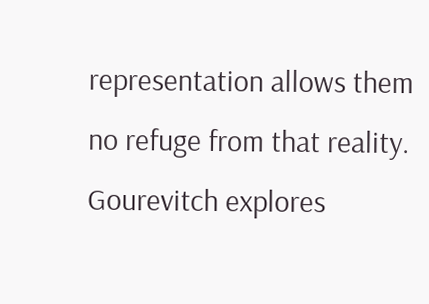representation allows them no refuge from that reality. Gourevitch explores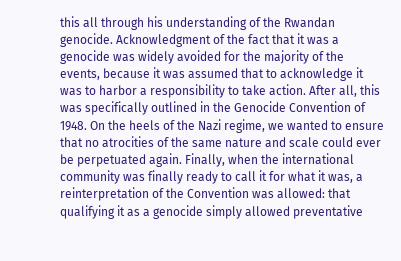this all through his understanding of the Rwandan genocide. Acknowledgment of the fact that it was a genocide was widely avoided for the majority of the events, because it was assumed that to acknowledge it was to harbor a responsibility to take action. After all, this was specifically outlined in the Genocide Convention of 1948. On the heels of the Nazi regime, we wanted to ensure that no atrocities of the same nature and scale could ever be perpetuated again. Finally, when the international community was finally ready to call it for what it was, a reinterpretation of the Convention was allowed: that qualifying it as a genocide simply allowed preventative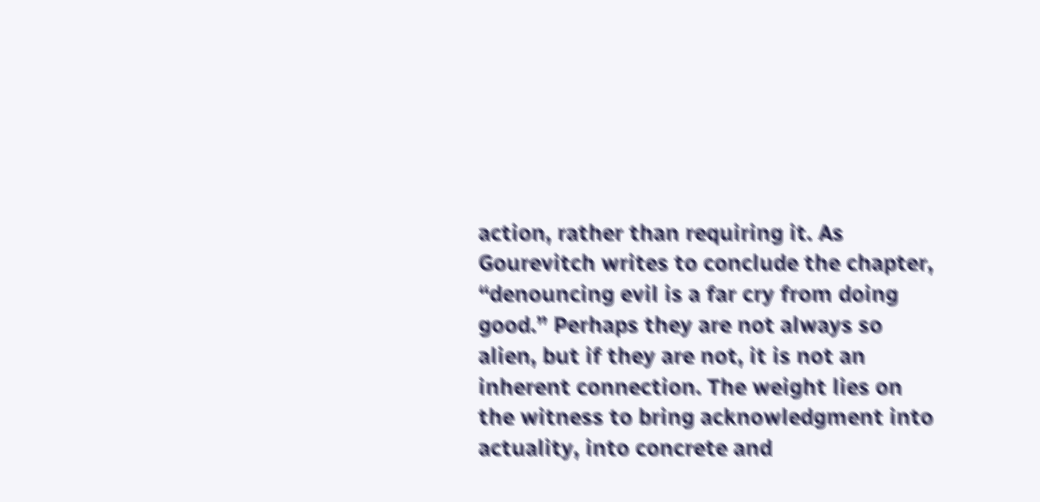action, rather than requiring it. As Gourevitch writes to conclude the chapter, “denouncing evil is a far cry from doing good.” Perhaps they are not always so alien, but if they are not, it is not an inherent connection. The weight lies on the witness to bring acknowledgment into actuality, into concrete and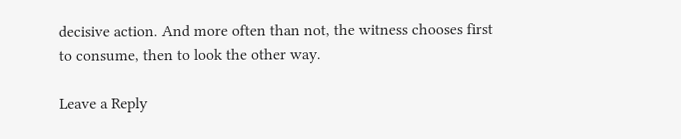decisive action. And more often than not, the witness chooses first to consume, then to look the other way.

Leave a Reply